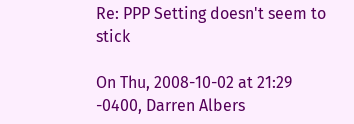Re: PPP Setting doesn't seem to stick

On Thu, 2008-10-02 at 21:29 -0400, Darren Albers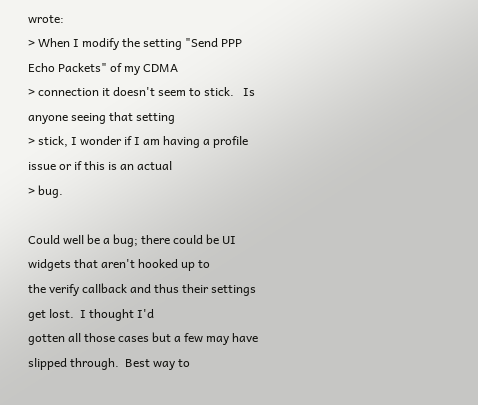wrote:
> When I modify the setting "Send PPP Echo Packets" of my CDMA
> connection it doesn't seem to stick.   Is anyone seeing that setting
> stick, I wonder if I am having a profile issue or if this is an actual
> bug.

Could well be a bug; there could be UI widgets that aren't hooked up to
the verify callback and thus their settings get lost.  I thought I'd
gotten all those cases but a few may have slipped through.  Best way to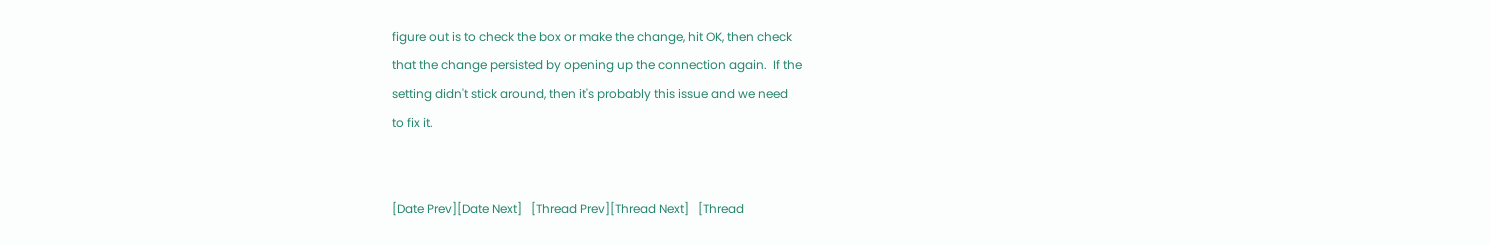figure out is to check the box or make the change, hit OK, then check
that the change persisted by opening up the connection again.  If the
setting didn't stick around, then it's probably this issue and we need
to fix it.


[Date Prev][Date Next]   [Thread Prev][Thread Next]   [Thread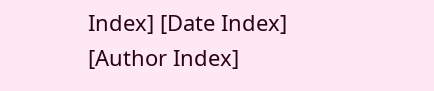Index] [Date Index] [Author Index]